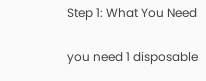Step 1: What You Need

you need 1 disposable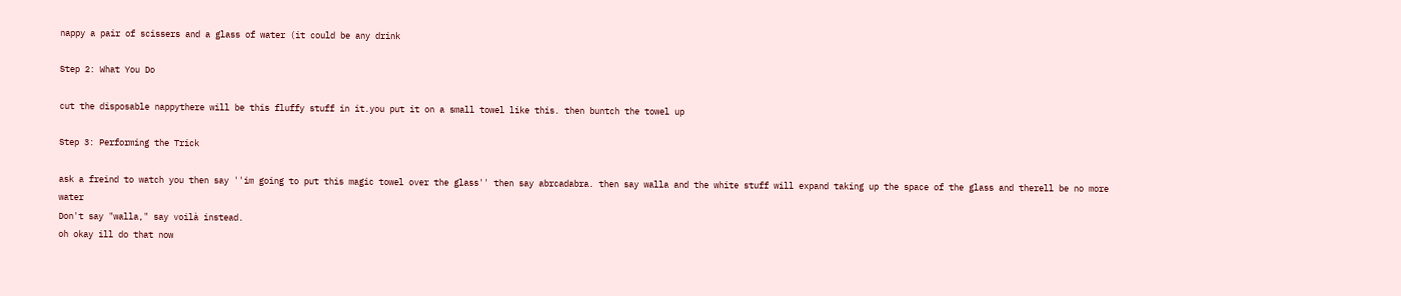nappy a pair of scissers and a glass of water (it could be any drink

Step 2: What You Do

cut the disposable nappythere will be this fluffy stuff in it.you put it on a small towel like this. then buntch the towel up

Step 3: Performing the Trick

ask a freind to watch you then say ''im going to put this magic towel over the glass'' then say abrcadabra. then say walla and the white stuff will expand taking up the space of the glass and therell be no more water
Don't say "walla," say voilà instead.
oh okay ill do that now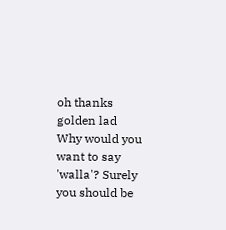oh thanks golden lad
Why would you want to say 'walla'? Surely you should be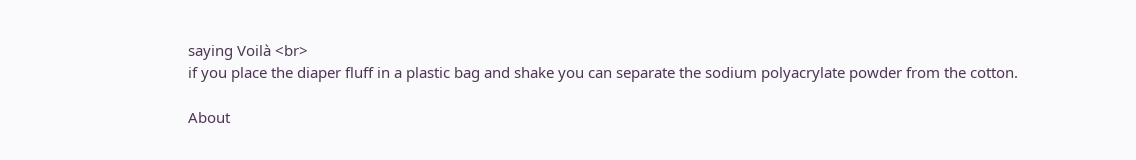saying Voilà <br>
if you place the diaper fluff in a plastic bag and shake you can separate the sodium polyacrylate powder from the cotton.

About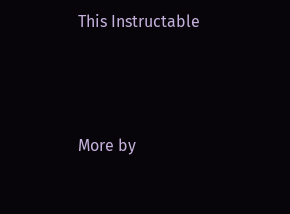This Instructable




More by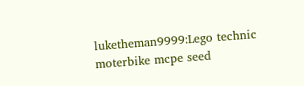luketheman9999:Lego technic moterbike mcpe seed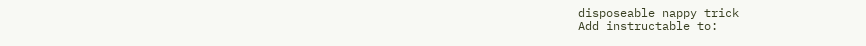disposeable nappy trick
Add instructable to: